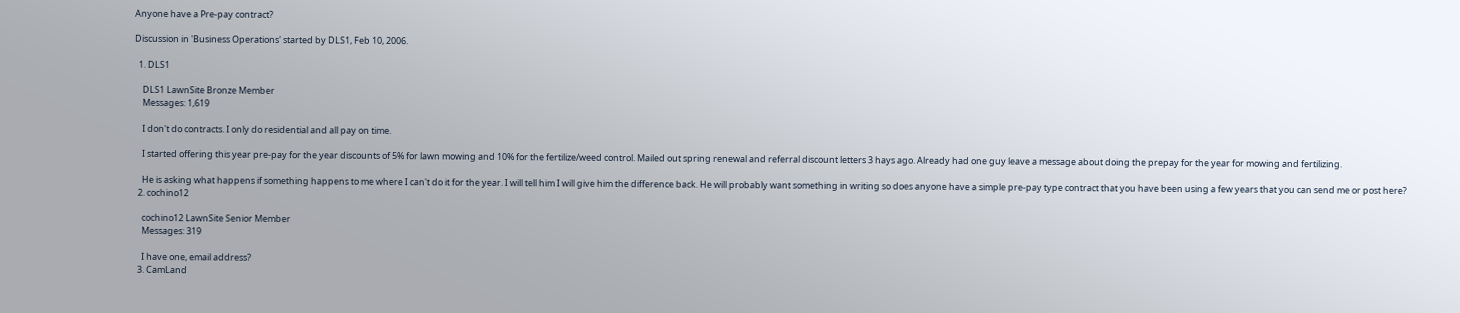Anyone have a Pre-pay contract?

Discussion in 'Business Operations' started by DLS1, Feb 10, 2006.

  1. DLS1

    DLS1 LawnSite Bronze Member
    Messages: 1,619

    I don't do contracts. I only do residential and all pay on time.

    I started offering this year pre-pay for the year discounts of 5% for lawn mowing and 10% for the fertilize/weed control. Mailed out spring renewal and referral discount letters 3 hays ago. Already had one guy leave a message about doing the prepay for the year for mowing and fertilizing.

    He is asking what happens if something happens to me where I can't do it for the year. I will tell him I will give him the difference back. He will probably want something in writing so does anyone have a simple pre-pay type contract that you have been using a few years that you can send me or post here?
  2. cochino12

    cochino12 LawnSite Senior Member
    Messages: 319

    I have one, email address?
  3. CamLand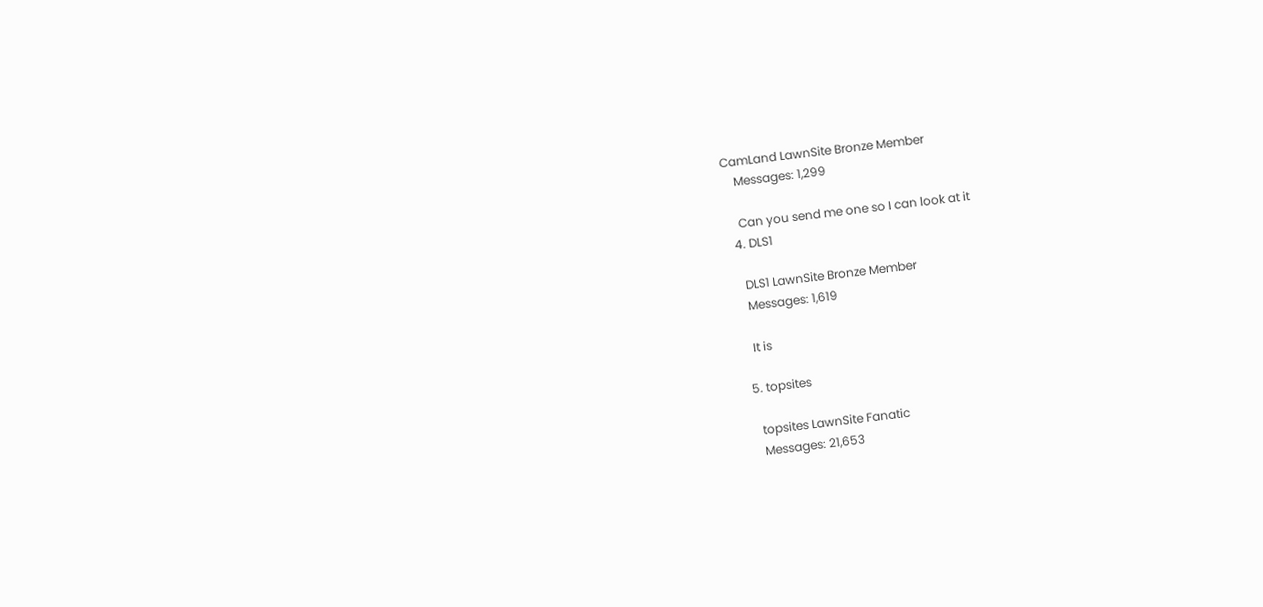CamLand LawnSite Bronze Member
    Messages: 1,299

    Can you send me one so I can look at it
  4. DLS1

    DLS1 LawnSite Bronze Member
    Messages: 1,619

    It is

  5. topsites

    topsites LawnSite Fanatic
    Messages: 21,653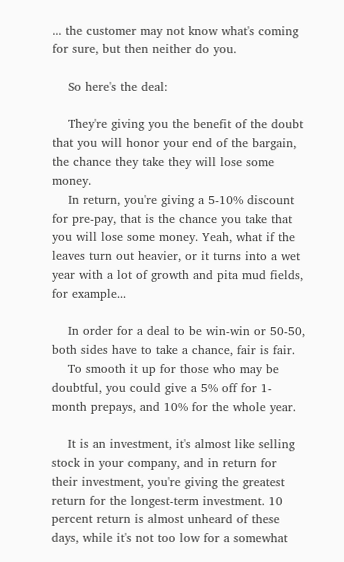... the customer may not know what's coming for sure, but then neither do you.

    So here's the deal:

    They're giving you the benefit of the doubt that you will honor your end of the bargain, the chance they take they will lose some money.
    In return, you're giving a 5-10% discount for pre-pay, that is the chance you take that you will lose some money. Yeah, what if the leaves turn out heavier, or it turns into a wet year with a lot of growth and pita mud fields, for example...

    In order for a deal to be win-win or 50-50, both sides have to take a chance, fair is fair.
    To smooth it up for those who may be doubtful, you could give a 5% off for 1-month prepays, and 10% for the whole year.

    It is an investment, it's almost like selling stock in your company, and in return for their investment, you're giving the greatest return for the longest-term investment. 10 percent return is almost unheard of these days, while it's not too low for a somewhat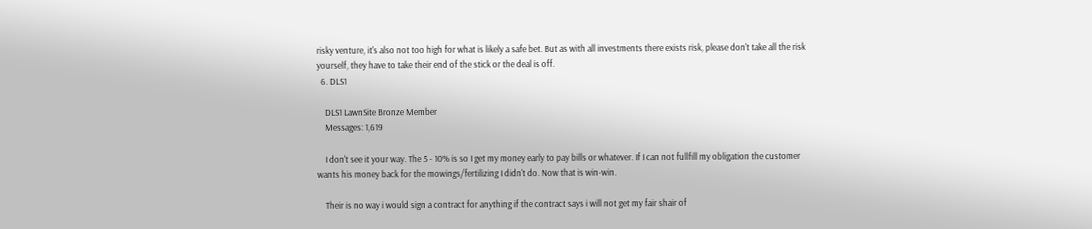risky venture, it's also not too high for what is likely a safe bet. But as with all investments there exists risk, please don't take all the risk yourself, they have to take their end of the stick or the deal is off.
  6. DLS1

    DLS1 LawnSite Bronze Member
    Messages: 1,619

    I don't see it your way. The 5 - 10% is so I get my money early to pay bills or whatever. If I can not fullfill my obligation the customer wants his money back for the mowings/fertilizing I didn't do. Now that is win-win.

    Their is no way i would sign a contract for anything if the contract says i will not get my fair shair of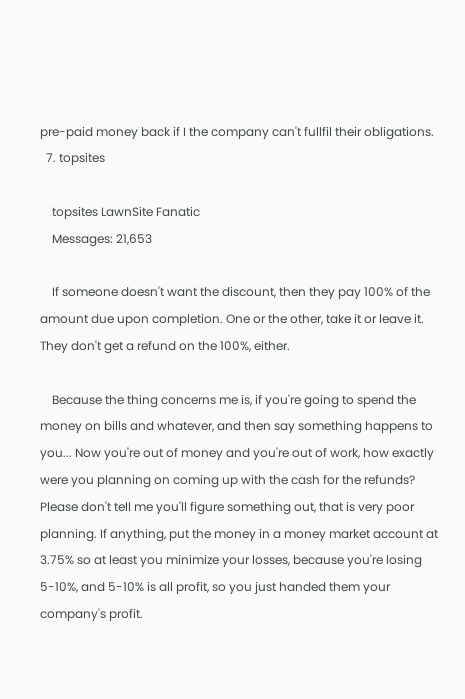pre-paid money back if I the company can't fullfil their obligations.
  7. topsites

    topsites LawnSite Fanatic
    Messages: 21,653

    If someone doesn't want the discount, then they pay 100% of the amount due upon completion. One or the other, take it or leave it. They don't get a refund on the 100%, either.

    Because the thing concerns me is, if you're going to spend the money on bills and whatever, and then say something happens to you... Now you're out of money and you're out of work, how exactly were you planning on coming up with the cash for the refunds? Please don't tell me you'll figure something out, that is very poor planning. If anything, put the money in a money market account at 3.75% so at least you minimize your losses, because you're losing 5-10%, and 5-10% is all profit, so you just handed them your company's profit.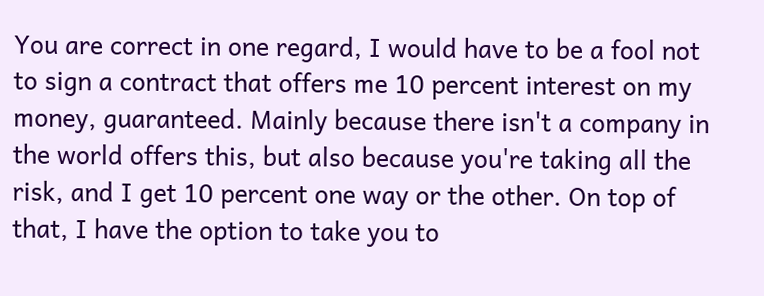You are correct in one regard, I would have to be a fool not to sign a contract that offers me 10 percent interest on my money, guaranteed. Mainly because there isn't a company in the world offers this, but also because you're taking all the risk, and I get 10 percent one way or the other. On top of that, I have the option to take you to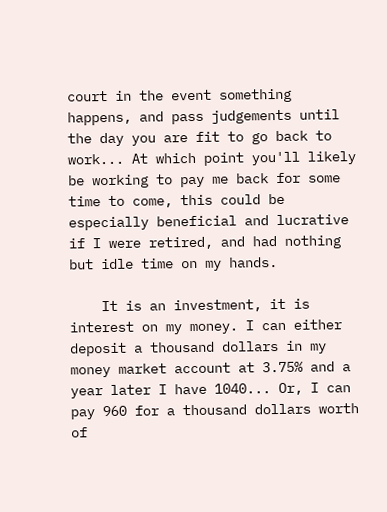court in the event something happens, and pass judgements until the day you are fit to go back to work... At which point you'll likely be working to pay me back for some time to come, this could be especially beneficial and lucrative if I were retired, and had nothing but idle time on my hands.

    It is an investment, it is interest on my money. I can either deposit a thousand dollars in my money market account at 3.75% and a year later I have 1040... Or, I can pay 960 for a thousand dollars worth of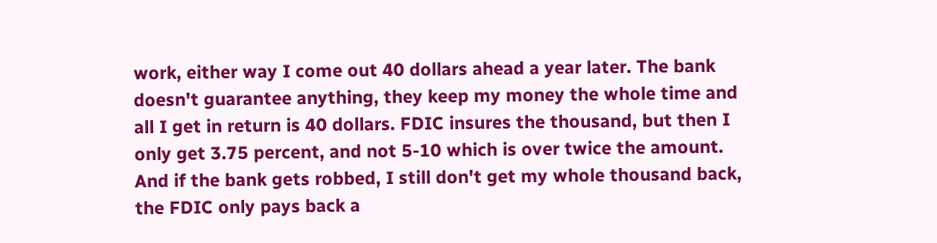work, either way I come out 40 dollars ahead a year later. The bank doesn't guarantee anything, they keep my money the whole time and all I get in return is 40 dollars. FDIC insures the thousand, but then I only get 3.75 percent, and not 5-10 which is over twice the amount. And if the bank gets robbed, I still don't get my whole thousand back, the FDIC only pays back a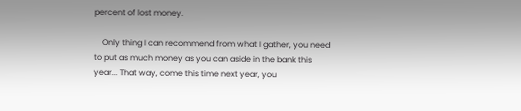percent of lost money.

    Only thing I can recommend from what I gather, you need to put as much money as you can aside in the bank this year... That way, come this time next year, you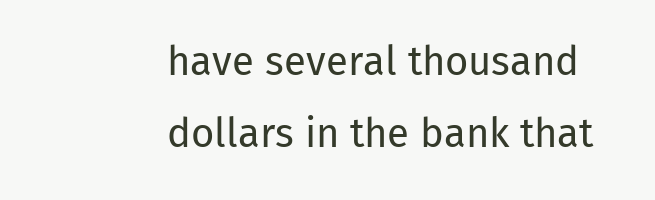have several thousand dollars in the bank that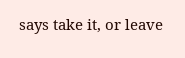says take it, or leave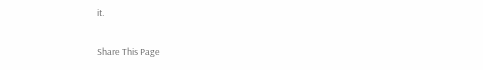it.

Share This Page